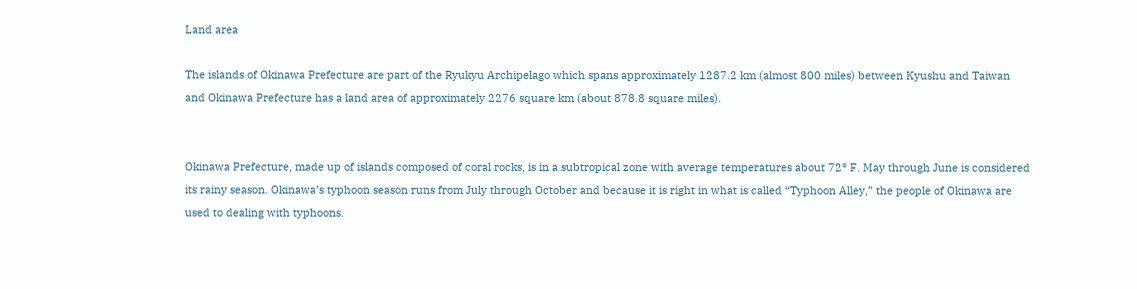Land area

The islands of Okinawa Prefecture are part of the Ryukyu Archipelago which spans approximately 1287.2 km (almost 800 miles) between Kyushu and Taiwan and Okinawa Prefecture has a land area of approximately 2276 square km (about 878.8 square miles).


Okinawa Prefecture, made up of islands composed of coral rocks, is in a subtropical zone with average temperatures about 72° F. May through June is considered its rainy season. Okinawa’s typhoon season runs from July through October and because it is right in what is called “Typhoon Alley,” the people of Okinawa are used to dealing with typhoons.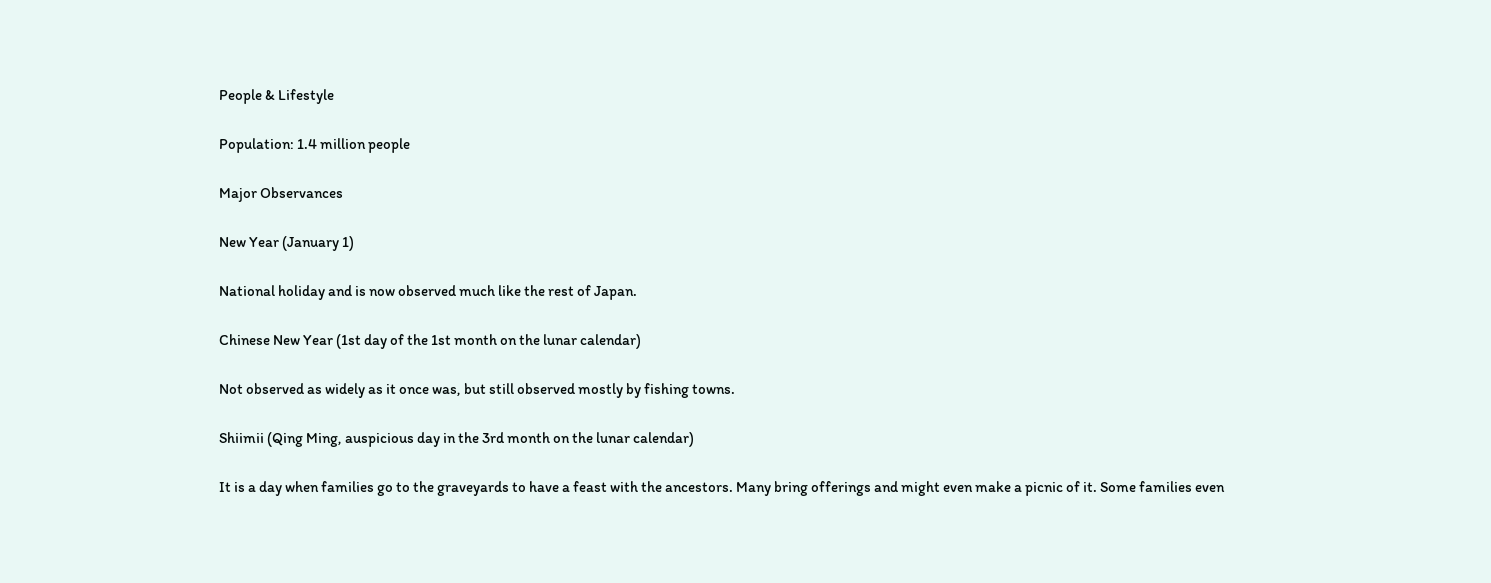People & Lifestyle

Population: 1.4 million people

Major Observances

New Year (January 1)

National holiday and is now observed much like the rest of Japan.

Chinese New Year (1st day of the 1st month on the lunar calendar)

Not observed as widely as it once was, but still observed mostly by fishing towns.

Shiimii (Qing Ming, auspicious day in the 3rd month on the lunar calendar)

It is a day when families go to the graveyards to have a feast with the ancestors. Many bring offerings and might even make a picnic of it. Some families even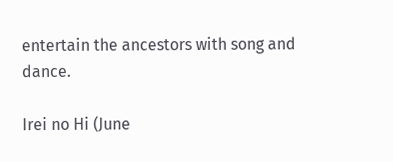entertain the ancestors with song and dance.

Irei no Hi (June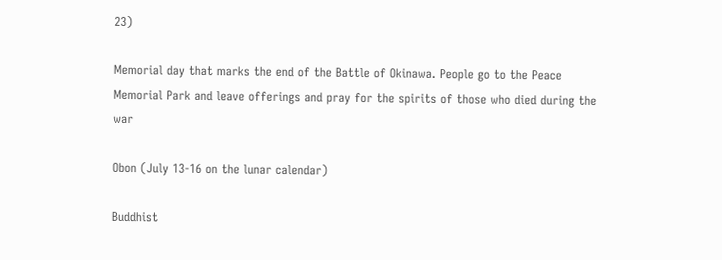23)

Memorial day that marks the end of the Battle of Okinawa. People go to the Peace Memorial Park and leave offerings and pray for the spirits of those who died during the war

Obon (July 13-16 on the lunar calendar)

Buddhist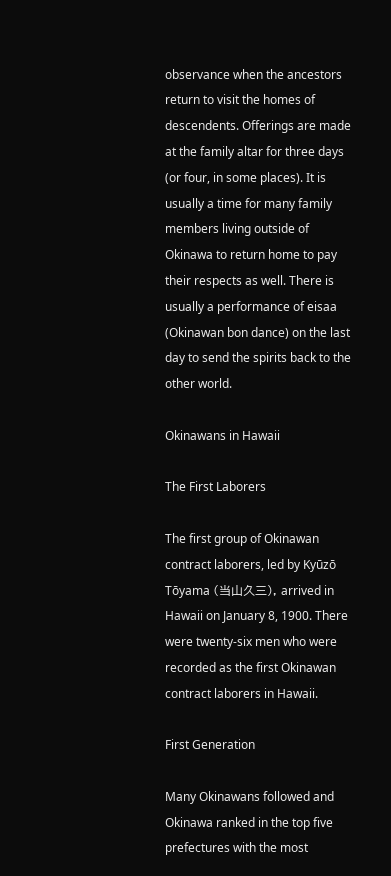observance when the ancestors return to visit the homes of descendents. Offerings are made at the family altar for three days (or four, in some places). It is usually a time for many family members living outside of Okinawa to return home to pay their respects as well. There is usually a performance of eisaa (Okinawan bon dance) on the last day to send the spirits back to the other world.

Okinawans in Hawaii

The First Laborers

The first group of Okinawan contract laborers, led by Kyūzō Tōyama (当山久三), arrived in Hawaii on January 8, 1900. There were twenty-six men who were recorded as the first Okinawan contract laborers in Hawaii.

First Generation

Many Okinawans followed and Okinawa ranked in the top five prefectures with the most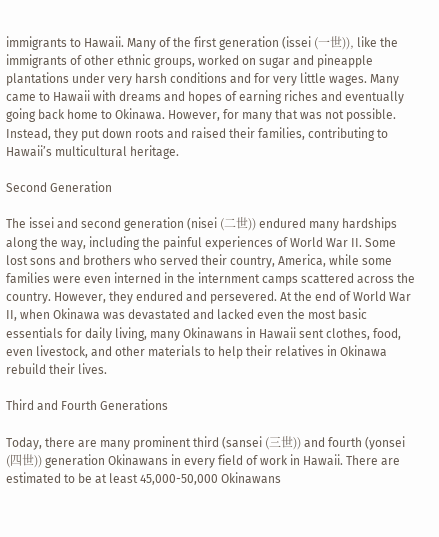immigrants to Hawaii. Many of the first generation (issei (一世)), like the immigrants of other ethnic groups, worked on sugar and pineapple plantations under very harsh conditions and for very little wages. Many came to Hawaii with dreams and hopes of earning riches and eventually going back home to Okinawa. However, for many that was not possible. Instead, they put down roots and raised their families, contributing to Hawaii’s multicultural heritage.

Second Generation

The issei and second generation (nisei (二世)) endured many hardships along the way, including the painful experiences of World War II. Some lost sons and brothers who served their country, America, while some families were even interned in the internment camps scattered across the country. However, they endured and persevered. At the end of World War II, when Okinawa was devastated and lacked even the most basic essentials for daily living, many Okinawans in Hawaii sent clothes, food, even livestock, and other materials to help their relatives in Okinawa rebuild their lives.

Third and Fourth Generations

Today, there are many prominent third (sansei (三世)) and fourth (yonsei (四世)) generation Okinawans in every field of work in Hawaii. There are estimated to be at least 45,000-50,000 Okinawans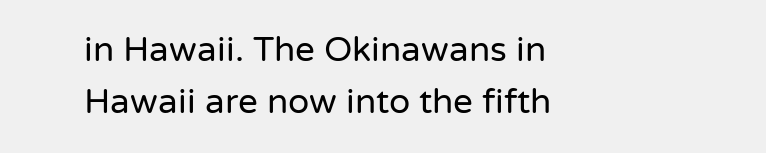in Hawaii. The Okinawans in Hawaii are now into the fifth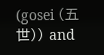(gosei (五世)) and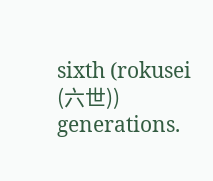sixth (rokusei (六世)) generations.